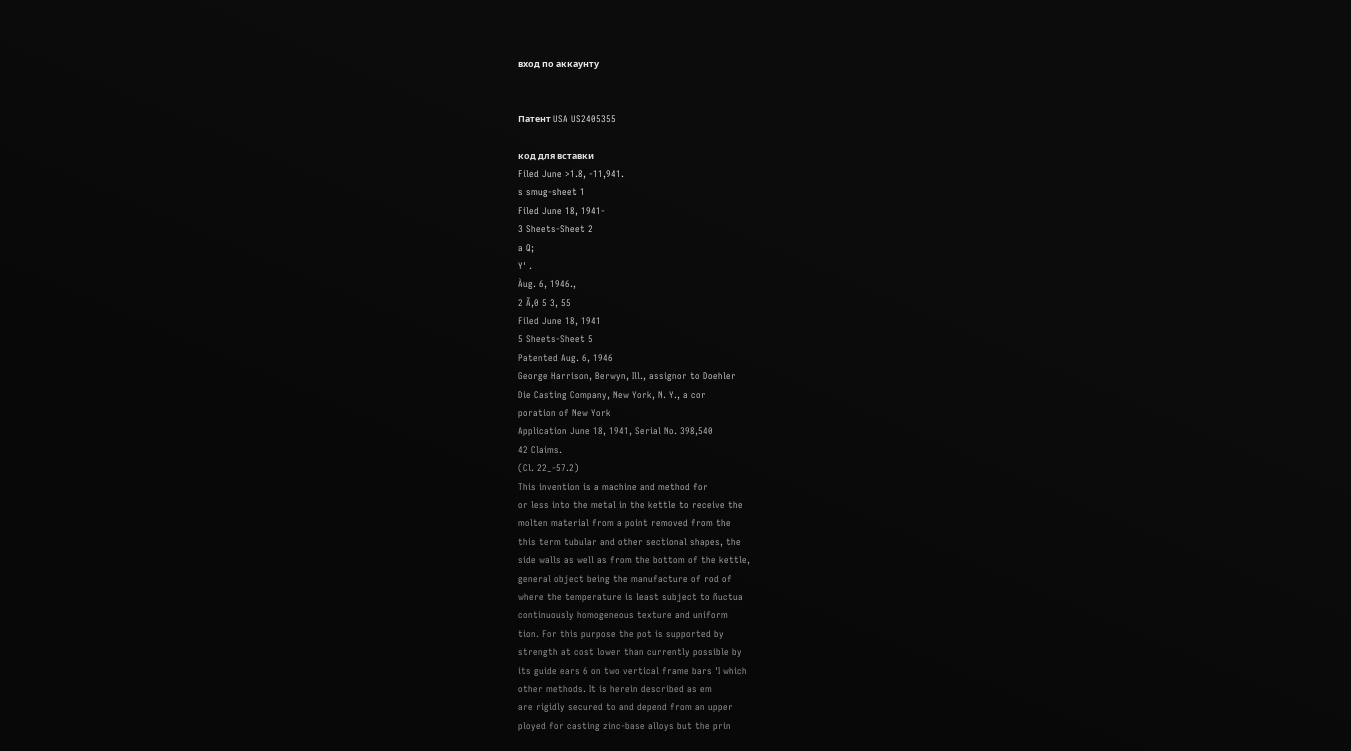вход по аккаунту


Патент USA US2405355

код для вставки
Filed June >1.8, -11,941.
s smug-sheet 1
Filed June 18, 1941-
3 Sheets-Sheet 2
a Q;
Y' .
Àug. 6, 1946.,
2 Ã,0 5 3, 55
Filed June 18, 1941
5 Sheets-Sheet 5
Patented Aug. 6, 1946
George Harrison, Berwyn, Ill., assignor to Doehler
Die Casting Company, New York, N. Y., a cor
poration of New York
Application June 18, 1941, Serial No. 398,540
42 Claims.
(Cl. 22_-57.2)
This invention is a machine and method for
or less into the metal in the kettle to receive the
molten material from a point removed from the
this term tubular and other sectional shapes, the
side walls as well as from the bottom of the kettle,
general object being the manufacture of rod of
where the temperature is least subject to ñuctua
continuously homogeneous texture and uniform
tion. For this purpose the pot is supported by
strength at cost lower than currently possible by
its guide ears 6 on two vertical frame bars 'I which
other methods. It is herein described as em
are rigidly secured to and depend from an upper
ployed for casting zinc-base alloys but the prin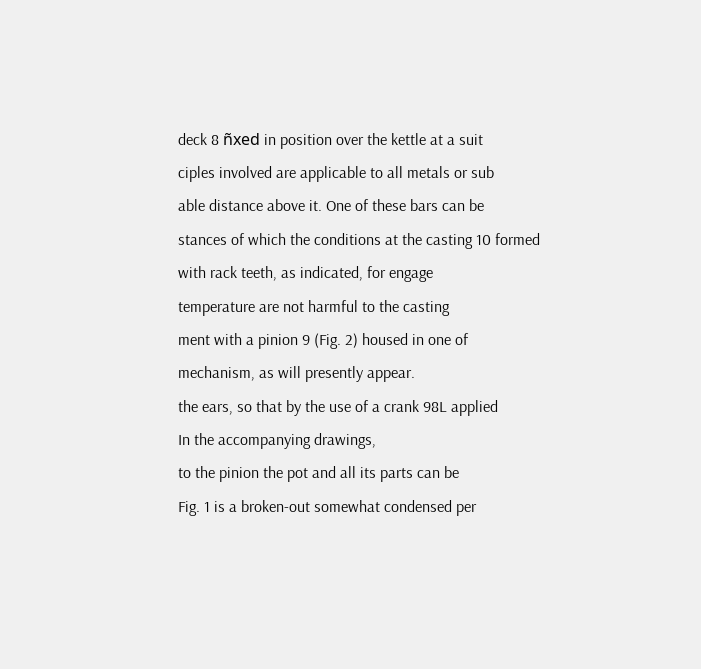deck 8 ñxed in position over the kettle at a suit
ciples involved are applicable to all metals or sub
able distance above it. One of these bars can be
stances of which the conditions at the casting 10 formed with rack teeth, as indicated, for engage
temperature are not harmful to the casting
ment with a pinion 9 (Fig. 2) housed in one of
mechanism, as will presently appear.
the ears, so that by the use of a crank 98L applied
In the accompanying drawings,
to the pinion the pot and all its parts can be
Fig. 1 is a broken-out somewhat condensed per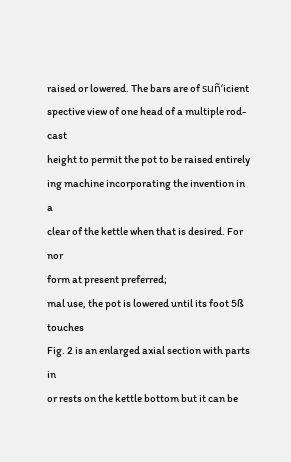raised or lowered. The bars are of suñ‘icient
spective view of one head of a multiple rod-cast
height to permit the pot to be raised entirely
ing machine incorporating the invention in a
clear of the kettle when that is desired. For nor
form at present preferred;
mal use, the pot is lowered until its foot 5ß touches
Fig. 2 is an enlarged axial section with parts in
or rests on the kettle bottom but it can be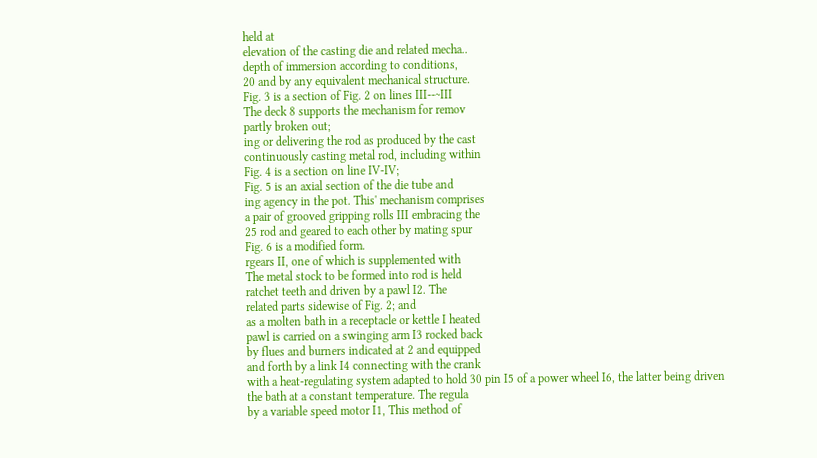held at
elevation of the casting die and related mecha..
depth of immersion according to conditions,
20 and by any equivalent mechanical structure.
Fig. 3 is a section of Fig. 2 on lines III--~III
The deck 8 supports the mechanism for remov
partly broken out;
ing or delivering the rod as produced by the cast
continuously casting metal rod, including within
Fig. 4 is a section on line IV-IV;
Fig. 5 is an axial section of the die tube and
ing agency in the pot. This' mechanism comprises
a pair of grooved gripping rolls III embracing the
25 rod and geared to each other by mating spur
Fig. 6 is a modified form.
rgears II, one of which is supplemented with
The metal stock to be formed into rod is held
ratchet teeth and driven by a pawl I2. The
related parts sidewise of Fig. 2; and
as a molten bath in a receptacle or kettle I heated
pawl is carried on a swinging arm I3 rocked back
by flues and burners indicated at 2 and equipped
and forth by a link I4 connecting with the crank
with a heat-regulating system adapted to hold 30 pin I5 of a power wheel I6, the latter being driven
the bath at a constant temperature. The regula
by a variable speed motor I1, This method of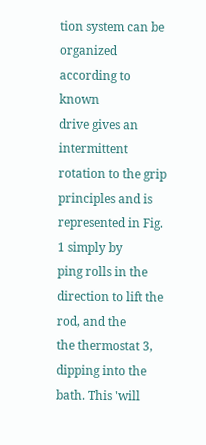tion system can be organized according to known
drive gives an intermittent rotation to the grip
principles and is represented in Fig. 1 simply by
ping rolls in the direction to lift the rod, and the
the thermostat 3, dipping into the bath. This 'will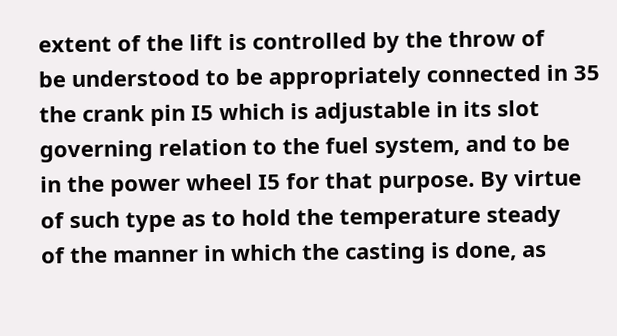extent of the lift is controlled by the throw of
be understood to be appropriately connected in 35 the crank pin I5 which is adjustable in its slot
governing relation to the fuel system, and to be
in the power wheel I5 for that purpose. By virtue
of such type as to hold the temperature steady
of the manner in which the casting is done, as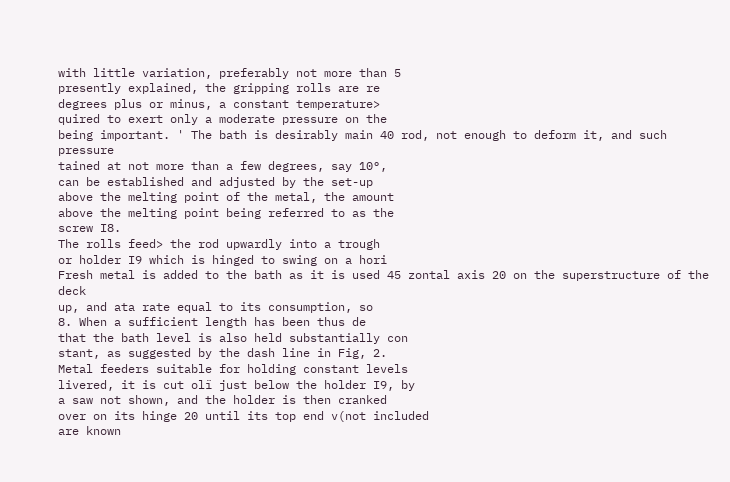with little variation, preferably not more than 5
presently explained, the gripping rolls are re
degrees plus or minus, a constant temperature>
quired to exert only a moderate pressure on the
being important. ' The bath is desirably main 40 rod, not enough to deform it, and such pressure
tained at not more than a few degrees, say 10°,
can be established and adjusted by the set-up
above the melting point of the metal, the amount
above the melting point being referred to as the
screw I8.
The rolls feed> the rod upwardly into a trough
or holder I9 which is hinged to swing on a hori
Fresh metal is added to the bath as it is used 45 zontal axis 20 on the superstructure of the deck
up, and ata rate equal to its consumption, so
8. When a sufficient length has been thus de
that the bath level is also held substantially con
stant, as suggested by the dash line in Fig, 2.
Metal feeders suitable for holding constant levels
livered, it is cut olï just below the holder I9, by
a saw not shown, and the holder is then cranked
over on its hinge 20 until its top end v(not included
are known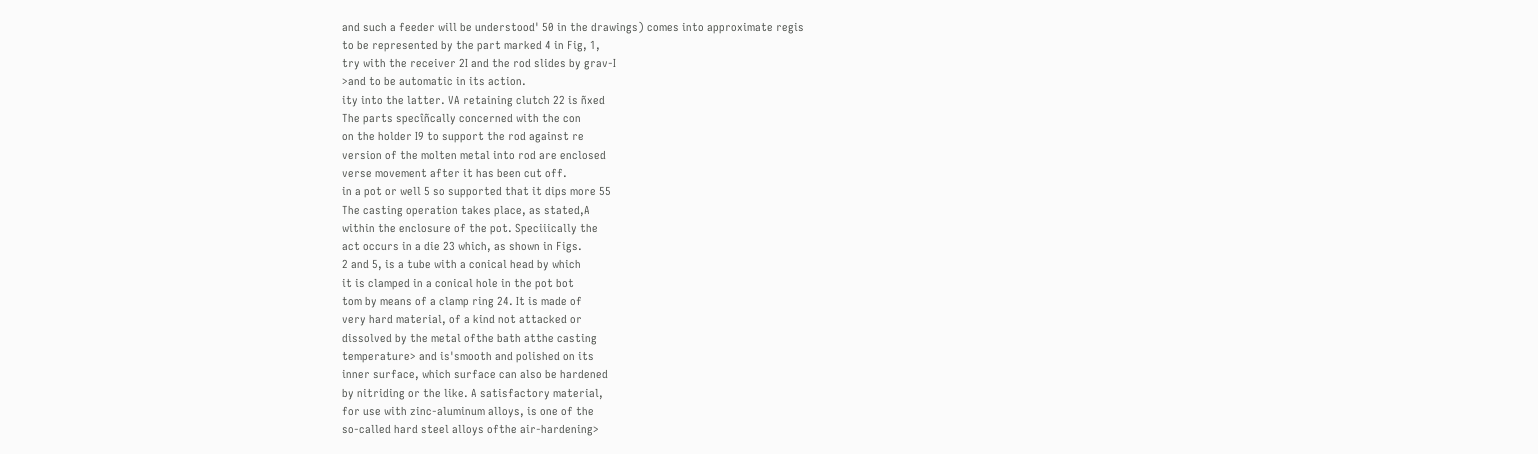and such a feeder will be understood' 50 in the drawings) comes into approximate regis
to be represented by the part marked 4 in Fig, 1,
try with the receiver 2I and the rod slides by grav-I
>and to be automatic in its action.
ity into the latter. VA retaining clutch 22 is ñxed
The parts specîñcally concerned with the con
on the holder I9 to support the rod against re
version of the molten metal into rod are enclosed
verse movement after it has been cut off.
in a pot or well 5 so supported that it dips more 55
The casting operation takes place, as stated,A
within the enclosure of the pot. Speciiically the
act occurs in a die 23 which, as shown in Figs.
2 and 5, is a tube with a conical head by which
it is clamped in a conical hole in the pot bot
tom by means of a clamp ring 24. It is made of
very hard material, of a kind not attacked or
dissolved by the metal ofthe bath atthe casting
temperature> and is'smooth and polished on its
inner surface, which surface can also be hardened
by nitriding or the like. A satisfactory material,
for use with zinc-aluminum alloys, is one of the
so-called hard steel alloys ofthe air-hardening>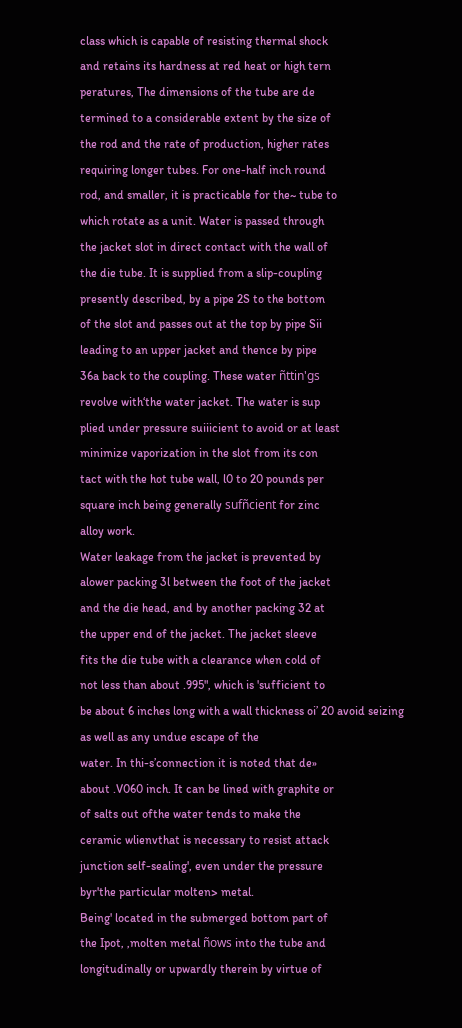class which is capable of resisting thermal shock
and retains its hardness at red heat or high tern
peratures, The dimensions of the tube are de
termined to a considerable extent by the size of
the rod and the rate of production, higher rates
requiring longer tubes. For one-half inch round
rod, and smaller, it is practicable for the~ tube to
which rotate as a unit. Water is passed through
the jacket slot in direct contact with the wall of
the die tube. It is supplied from a slip-coupling
presently described, by a pipe 2S to the bottom
of the slot and passes out at the top by pipe Sii
leading to an upper jacket and thence by pipe
36a back to the coupling. These water ñttin'gs
revolve with‘the water jacket. The water is sup
plied under pressure suiiicient to avoid or at least
minimize vaporization in the slot from its con
tact with the hot tube wall, l0 to 20 pounds per
square inch being generally sufñcient for zinc
alloy work.
Water leakage from the jacket is prevented by
alower packing 3l between the foot of the jacket
and the die head, and by another packing 32 at
the upper end of the jacket. The jacket sleeve
fits the die tube with a clearance when cold of
not less than about .995", which is 'sufficient to
be about 6 inches long with a wall thickness oi’ 20 avoid seizing as well as any undue escape of the
water. In thi-s’connection it is noted that de»
about .V060 inch. It can be lined with graphite or
of salts out ofthe water tends to make the
ceramic wlienvthat is necessary to resist attack
junction self-sealing', even under the pressure
byr'the particular molten> metal.
Being' located in the submerged bottom part of
the Ipot, ,molten metal ñows into the tube and
longitudinally or upwardly therein by virtue of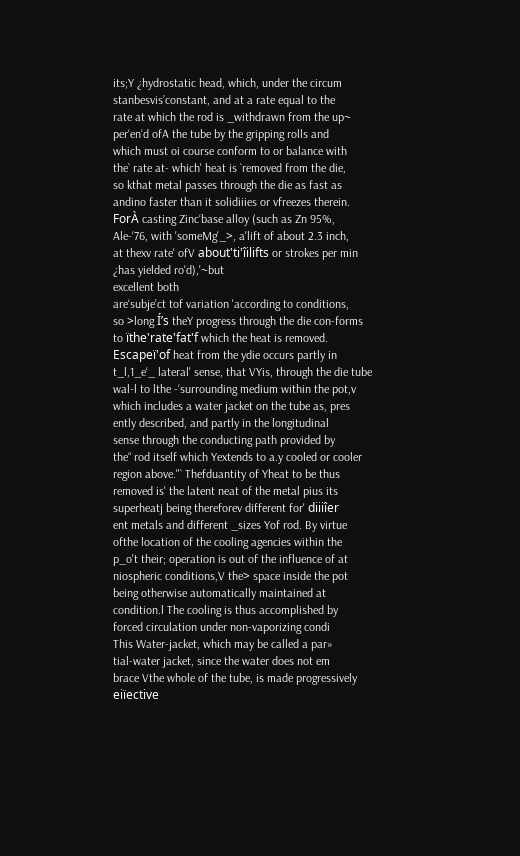its;Y ¿hydrostatic head, which, under the circum
stanbesvis’constant, and at a rate equal to the
rate at which the rod is _withdrawn from the up~
per‘en‘d ofA the tube by the gripping rolls and
which must oi course conform to or balance with
the` rate at- which' heat is `removed from the die,
so kthat metal passes through the die as fast as
andino faster than it solidiiies or vfreezes therein.
ForÀ casting Zinc‘base alloy (such as Zn 95%,
Ale-‘76, with 'someMg'_>, a'lift of about 2.3 inch,
at thexv rate' ofV about'ti'îilifts or strokes per min
¿has yielded ro'd),'~but
excellent both
are‘subje’ct tof variation 'according to conditions,
so >long Í’s theY progress through the die con-forms
to ïthe'rate'fat'f which the heat is removed.
Escapeï'of heat from the ydie occurs partly in
t_l,1_e‘_ lateral' sense, that VYis, through the die tube
wal-l to lthe -‘surrounding medium within the pot,v
which includes a water jacket on the tube as, pres
ently described, and partly in the longitudinal
sense through the conducting path provided by
the“ rod itself which Yextends to a.y cooled or cooler
region above."` Thefduantity of Yheat to be thus
removed is' the latent neat of the metal pius its
superheatj being thereforev different for' diiiîer
ent metals and different _sizes Yof rod. By virtue
ofthe location of the cooling agencies within the
p_o't their; operation is out of the influence of at
niospheric conditions,V the> space inside the pot
being otherwise automatically maintained at
condition.l The cooling is thus accomplished by
forced circulation under non-vaporizing condi
This Water-jacket, which may be called a par»
tial-water jacket, since the water does not em
brace Vthe whole of the tube, is made progressively
eiïective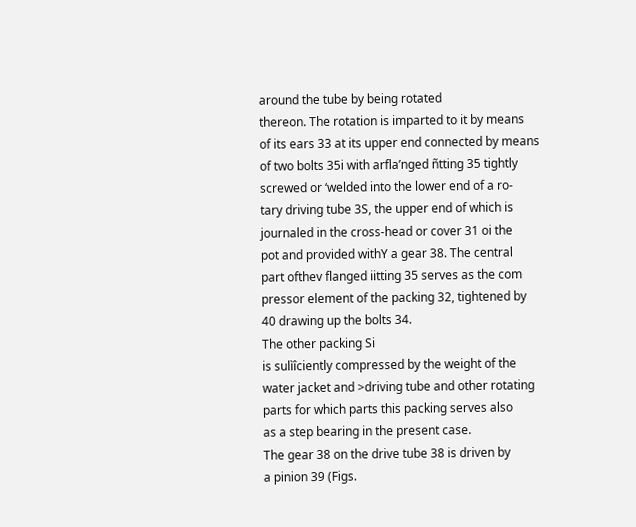around the tube by being rotated
thereon. The rotation is imparted to it by means
of its ears 33 at its upper end connected by means
of two bolts 35i with arfla’nged ñtting 35 tightly
screwed or ‘welded into the lower end of a ro-
tary driving tube 3S, the upper end of which is
journaled in the cross-head or cover 31 oi the
pot and provided withY a gear 38. The central
part ofthev flanged iitting 35 serves as the com
pressor element of the packing 32, tightened by
40 drawing up the bolts 34.
The other packing Si
is sulìîciently compressed by the weight of the
water jacket and >driving tube and other rotating
parts for which parts this packing serves also
as a step bearing in the present case.
The gear 38 on the drive tube 38 is driven by
a pinion 39 (Figs.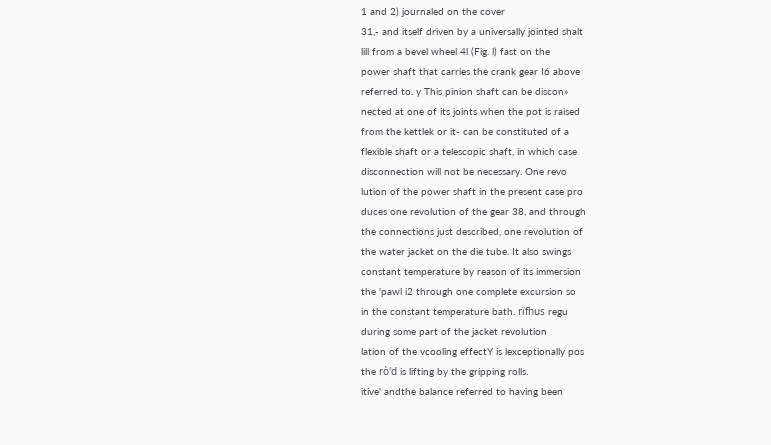1 and 2) journaled on the cover
31,- and itself driven by a universally jointed shalt
lill from a bevel wheel 4l (Fig. l) fast on the
power shaft that carries the crank gear I6 above
referred to. y This pinion shaft can be discon»
nected at one of its joints when the pot is raised
from the kettlek or it- can be constituted of a
flexible shaft or a telescopic shaft, in which case
disconnection will not be necessary. One revo
lution of the power shaft in the present case pro
duces one revolution of the gear 38, and through
the connections just described, one revolution of
the water jacket on the die tube. It also swings
constant temperature by reason of its immersion
the 'pawl i2 through one complete excursion so
in the constant temperature bath. rïfhus regu
during some part of the jacket revolution
lation of the vcooling effectY is lexceptionally pos
the rò'd is lifting by the gripping rolls.
itive' andthe balance referred to having been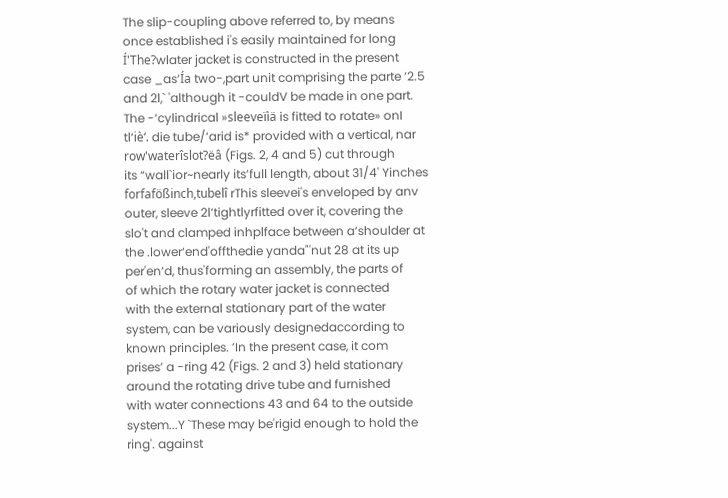The slip-coupling above referred to, by means
once established i's easily maintained for long
Í'The?wlater jacket is constructed in the present
case _as‘Ía two-,part unit comprising the parte ‘2.5
and 2l,` 'although it -couldV be made in one part.
The -‘cylindrical »sleeveïìä is fitted to rotate» onI
tl‘iè‘. die tube/‘arid is* provided with a vertical, nar
row'waterîslot?ëâ (Figs. 2, 4 and 5) cut through
its “wall`ior~nearly its’full length, about 31/4' Yinches
forfafößinch,tubelî rThis sleevei's enveloped by anv
outer, sleeve 2l‘tightlyrfitted over it, covering the
slo't and clamped inhplface between a‘shoulder at
the .lower‘end'offthedie yanda"'nut 28 at its up
per'en‘d, thus'forming an assembly, the parts of
of which the rotary water jacket is connected
with the external stationary part of the water
system, can be variously designedaccording to
known principles. ’In the present case, it com
prises’ a -ring 42 (Figs. 2 and 3) held stationary
around the rotating drive tube and furnished
with water connections 43 and 64 to the outside
system...Y `These may be'rigid enough to hold the
ring'. against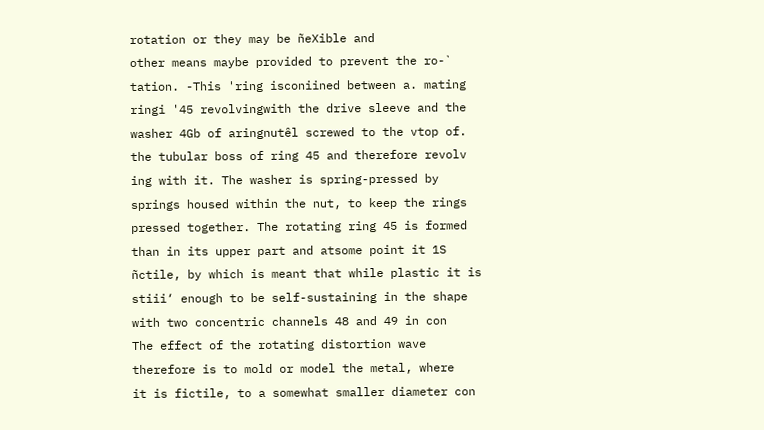rotation or they may be ñeXible and
other means maybe provided to prevent the ro-`
tation. -This 'ring isconiined between a. mating
ringi '45 revolvingwith the drive sleeve and the
washer 4Gb of aringnutêl screwed to the vtop of.
the tubular boss of ring 45 and therefore revolv
ing with it. The washer is spring-pressed by
springs housed within the nut, to keep the rings
pressed together. The rotating ring 45 is formed
than in its upper part and atsome point it 1S
ñctile, by which is meant that while plastic it is
stiii‘ enough to be self-sustaining in the shape
with two concentric channels 48 and 49 in con
The effect of the rotating distortion wave
therefore is to mold or model the metal, where
it is fictile, to a somewhat smaller diameter con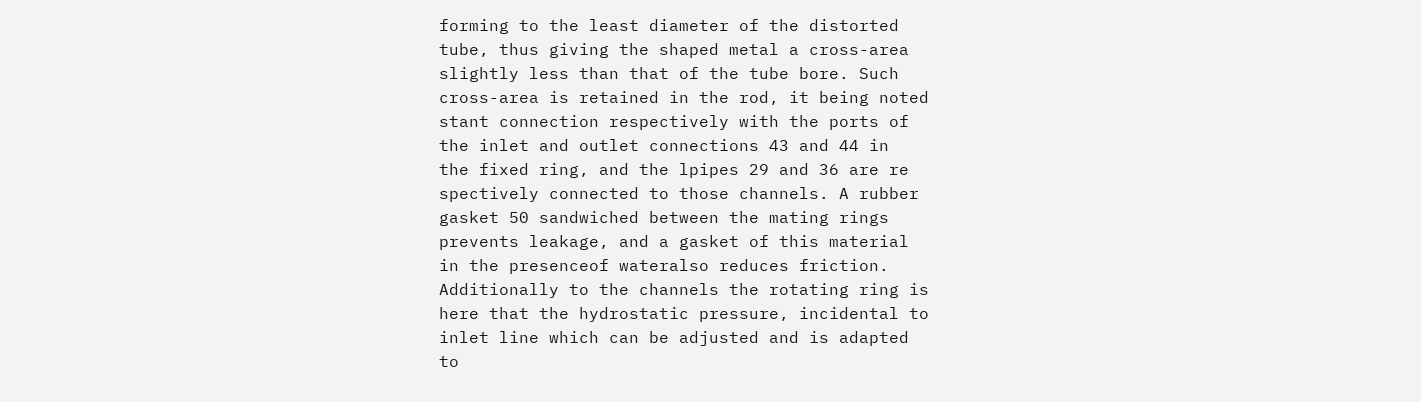forming to the least diameter of the distorted
tube, thus giving the shaped metal a cross-area
slightly less than that of the tube bore. Such
cross-area is retained in the rod, it being noted
stant connection respectively with the ports of
the inlet and outlet connections 43 and 44 in
the fixed ring, and the lpipes 29 and 36 are re
spectively connected to those channels. A rubber
gasket 50 sandwiched between the mating rings
prevents leakage, and a gasket of this material
in the presenceof wateralso reduces friction.
Additionally to the channels the rotating ring is
here that the hydrostatic pressure, incidental to
inlet line which can be adjusted and is adapted
to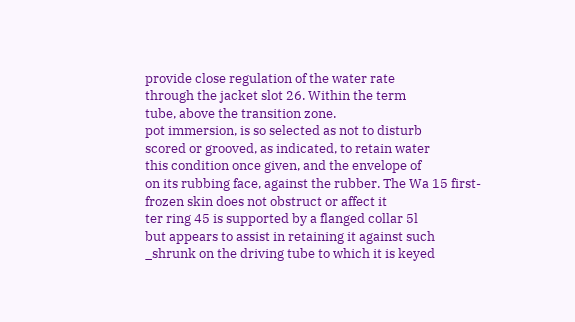provide close regulation of the water rate
through the jacket slot 26. Within the term
tube, above the transition zone.
pot immersion, is so selected as not to disturb
scored or grooved, as indicated, to retain water
this condition once given, and the envelope of
on its rubbing face, against the rubber. The Wa 15 first-frozen skin does not obstruct or affect it
ter ring 45 is supported by a flanged collar 5l
but appears to assist in retaining it against such
_shrunk on the driving tube to which it is keyed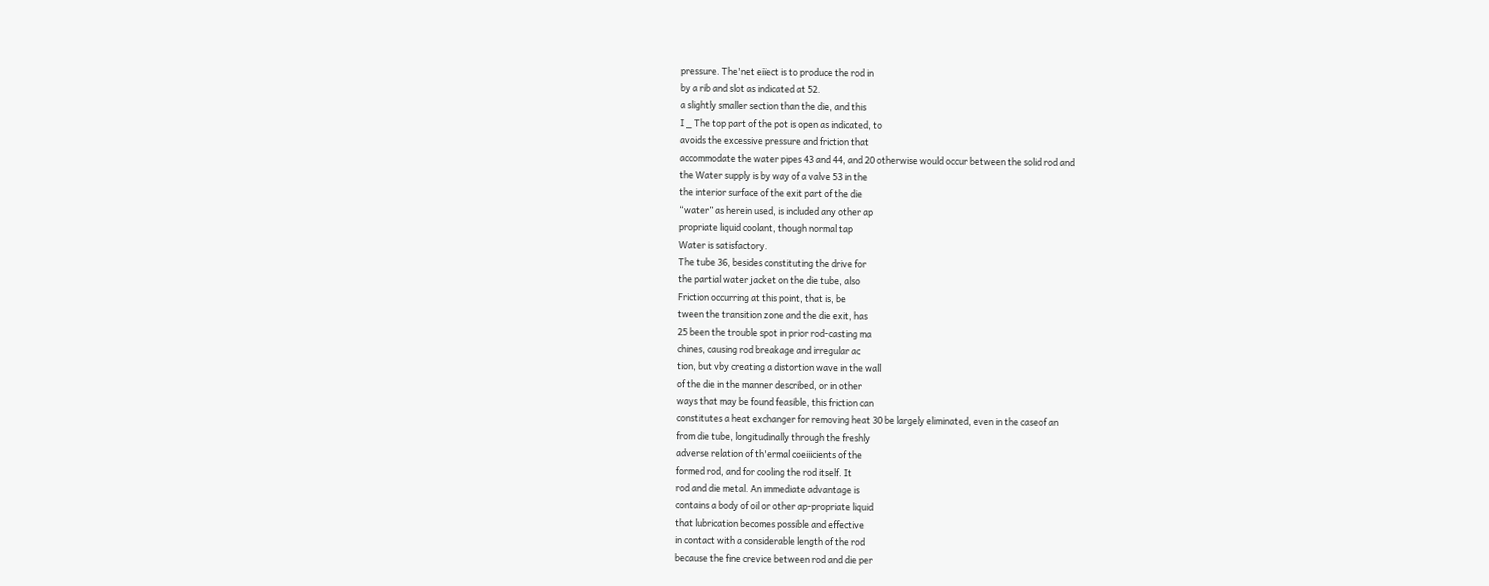pressure. The'net eiïect is to produce the rod in
by a rib and slot as indicated at 52.
a slightly smaller section than the die, and this
I _ The top part of the pot is open as indicated, to
avoids the excessive pressure and friction that
accommodate the water pipes 43 and 44, and 20 otherwise would occur between the solid rod and
the Water supply is by way of a valve 53 in the
the interior surface of the exit part of the die
“water” as herein used, is included any other ap
propriate liquid coolant, though normal tap
Water is satisfactory.
The tube 36, besides constituting the drive for
the partial water jacket on the die tube, also
Friction occurring at this point, that is, be
tween the transition zone and the die exit, has
25 been the trouble spot in prior rod-casting ma
chines, causing rod breakage and irregular ac
tion, but vby creating a distortion wave in the wall
of the die in the manner described, or in other
ways that may be found feasible, this friction can
constitutes a heat exchanger for removing heat 30 be largely eliminated, even in the caseof an
from die tube, longitudinally through the freshly
adverse relation of th'ermal coeiiicients of the
formed rod, and for cooling the rod itself. It
rod and die metal. An immediate advantage is
contains a body of oil or other ap-propriate liquid
that lubrication becomes possible and effective
in contact with a considerable length of the rod
because the fine crevice between rod and die per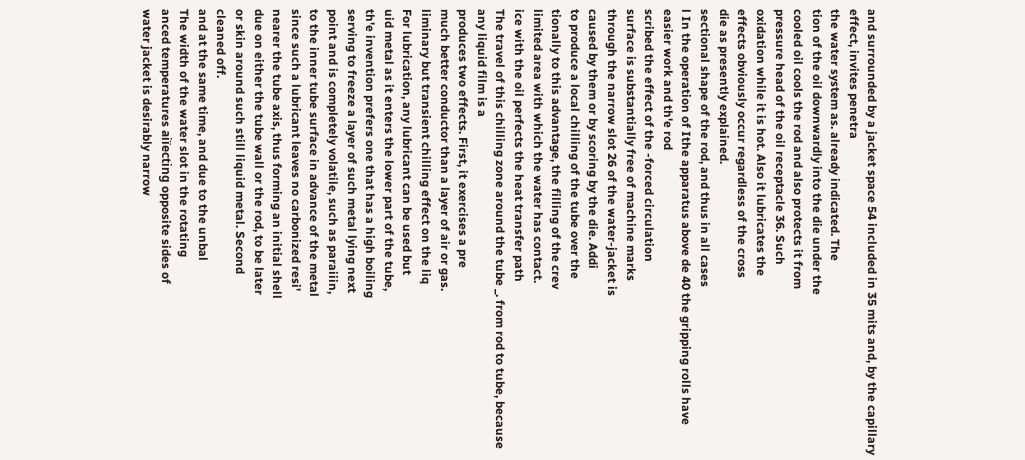and surrounded by a jacket space 54 included in 35 mits and, by the capillary effect, invites penetra
the water system as. already indicated. The
tion of the oil downwardly into the die under the
cooled oil cools the rod and also protects it from
pressure head of the oil receptacle 36. Such
oxidation while it is hot. Also it lubricates the
effects obviously occur regardless of the cross
die as presently explained.
sectional shape of the rod, and thus in all cases
l In the operation of Ithe apparatus above de 40 the gripping rolls have easier work and th'e rod
scribed the effect of the -forced circulation
surface is substantially free of machine marks
through the narrow slot 26 of the water-jacket is
caused by them or by scoring by the die. Addi
to produce a local chilling of the tube over the
tionally to this advantage, the filling of the crev
limited area with which the water has contact.
ice with the oil perfects the heat transfer path
The travel of this chilling zone around the tube _. from rod to tube, because any liquid film is a
produces two effects. First, it exercises a pre
much better conductor than a layer of air or gas.
liminary but transient chilling effect on the liq
For lubrication, any lubricant can be used but
uid metal as it enters the lower part of the tube,
th'e invention prefers one that has a high boiling
serving to freeze a layer of such metal lying next
point and is completely volatile, such as paraiiin,
to the inner tube surface in advance of the metal
since such a lubricant leaves no carbonized resi'
nearer the tube axis, thus forming an initial shell
due on either the tube wall or the rod, to be later
or skin around such still liquid metal. Second
cleaned off.
and at the same time, and due to the unbal
The width of the water slot in the rotating
anced temperatures aiïecting opposite sides of
water jacket is desirably narrow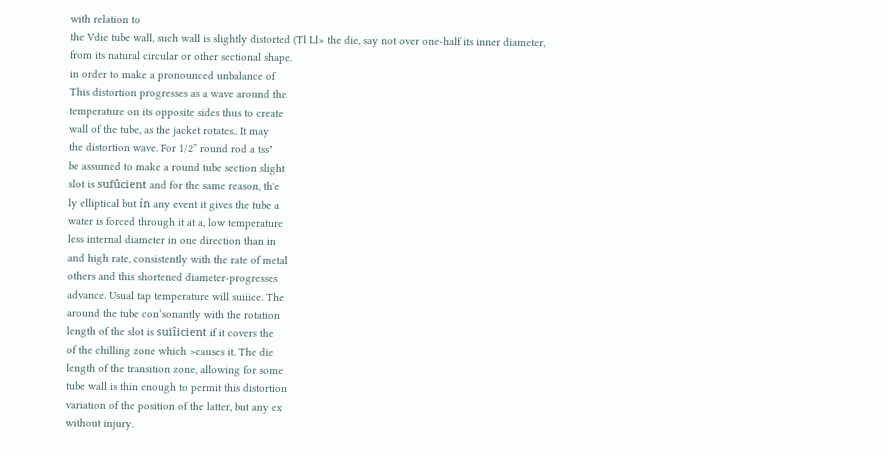with relation to
the Vdie tube wall, such wall is slightly distorted (Tl Ll» the die, say not over one-half its inner diameter,
from its natural circular or other sectional shape.
in order to make a pronounced unbalance of
This distortion progresses as a wave around the
temperature on its opposite sides thus to create
wall of the tube, as the jacket rotates.. It may
the distortion wave. For 1/2” round rod a tss"
be assumed to make a round tube section slight
slot is sufûcient and for the same reason, th'e
ly elliptical but ín any event it gives the tube a
water is forced through it at a, low temperature
less internal diameter in one direction than in
and high rate, consistently with the rate of metal
others and this shortened diameter-progresses
advance. Usual tap temperature will suiiice. The
around the tube con‘sonantly with the rotation
length of the slot is suiîicient if it covers the
of the chilling zone which >causes it. The die
length of the transition zone, allowing for some
tube wall is thin enough to permit this distortion
variation of the position of the latter, but any ex
without injury.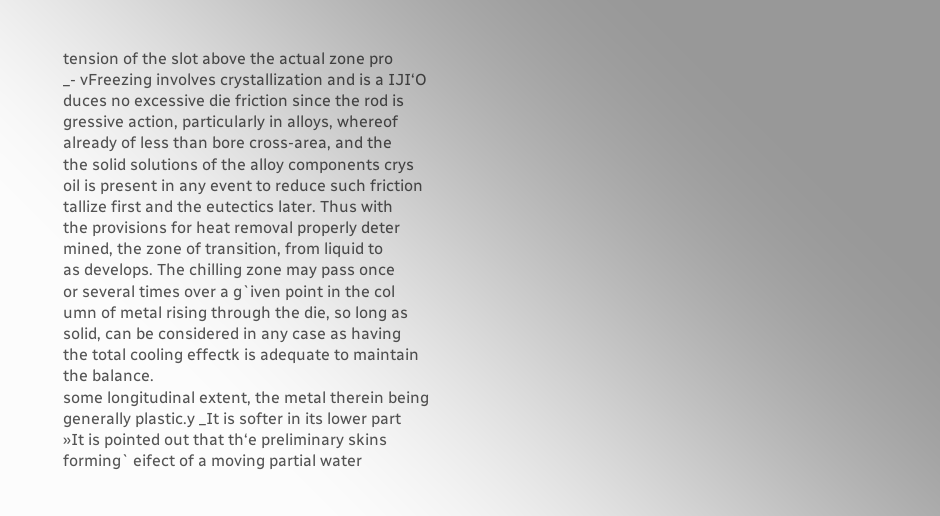tension of the slot above the actual zone pro
_- vFreezing involves crystallization and is a IJI‘O
duces no excessive die friction since the rod is
gressive action, particularly in alloys, whereof
already of less than bore cross-area, and the
the solid solutions of the alloy components crys
oil is present in any event to reduce such friction
tallize first and the eutectics later. Thus with
the provisions for heat removal properly deter
mined, the zone of transition, from liquid to
as develops. The chilling zone may pass once
or several times over a g`iven point in the col
umn of metal rising through the die, so long as
solid, can be considered in any case as having
the total cooling effectk is adequate to maintain
the balance.
some longitudinal extent, the metal therein being
generally plastic.y _It is softer in its lower part
»It is pointed out that th‘e preliminary skins
forming` eifect of a moving partial water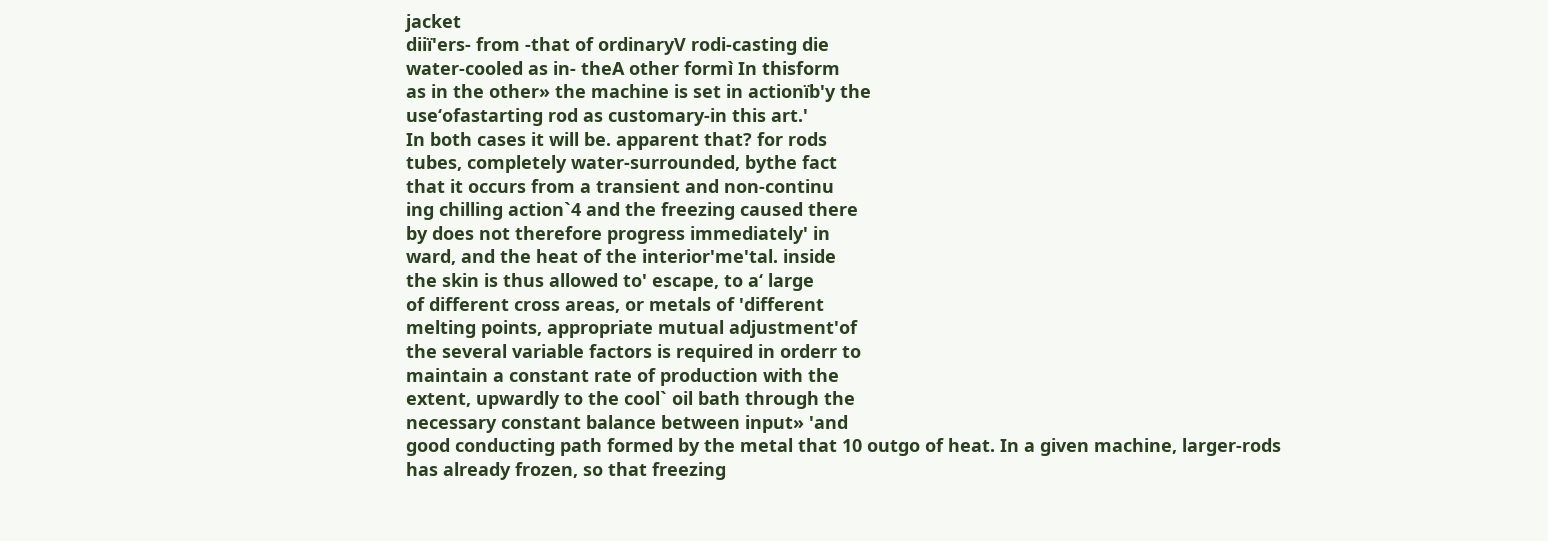jacket
diiï'ers- from -that of ordinaryV rodi-casting die
water-cooled as in- theA other formì In thisform
as in the other» the machine is set in actionïb'y the
use‘ofastarting rod as customary-in this art.'
In both cases it will be. apparent that? for rods
tubes, completely water-surrounded, bythe fact
that it occurs from a transient and non-continu
ing chilling action`4 and the freezing caused there
by does not therefore progress immediately' in
ward, and the heat of the interior'me'tal. inside
the skin is thus allowed to' escape, to a‘ large
of different cross areas, or metals of 'different
melting points, appropriate mutual adjustment'of
the several variable factors is required in orderr to
maintain a constant rate of production with the
extent, upwardly to the cool` oil bath through the
necessary constant balance between input» 'and
good conducting path formed by the metal that 10 outgo of heat. In a given machine, larger-rods
has already frozen, so that freezing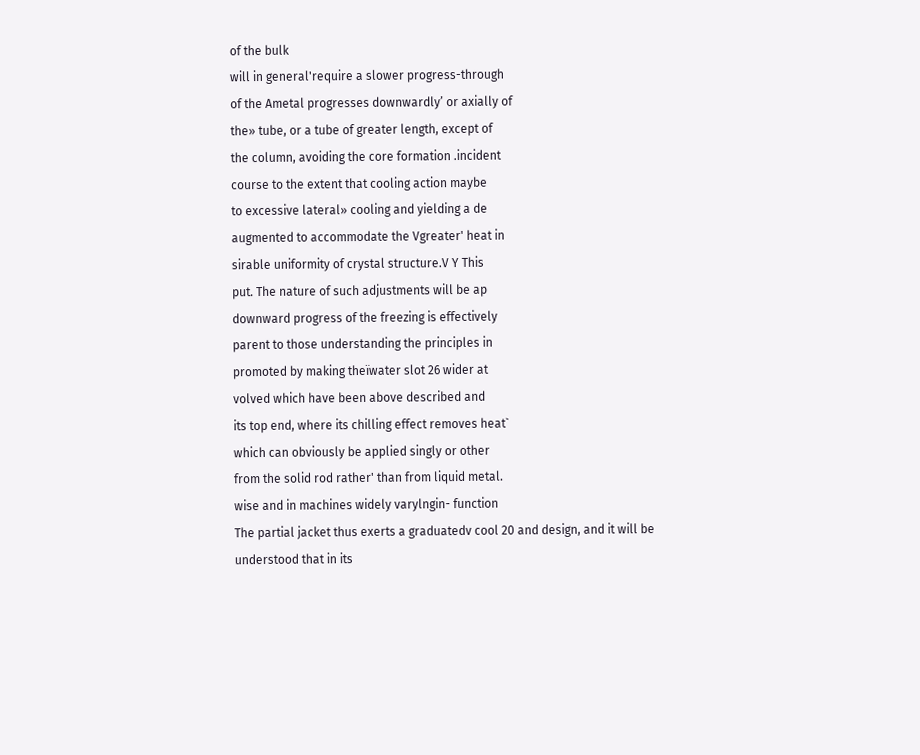of the bulk
will in general'require a slower progress-through
of the Ametal progresses downwardly’ or axially of
the» tube, or a tube of greater length, except of
the column, avoiding the core formation .incident
course to the extent that cooling action maybe
to excessive lateral» cooling and yielding a de
augmented to accommodate the Vgreater' heat in
sirable uniformity of crystal structure.V Y This
put. The nature of such adjustments will be ap
downward progress of the freezing is effectively
parent to those understanding the principles in
promoted by making theïwater slot 26 wider at
volved which have been above described and
its top end, where its chilling effect removes heat`
which can obviously be applied singly or other
from the solid rod rather' than from liquid metal.
wise and in machines widely varylngin- function
The partial jacket thus exerts a graduatedv cool 20 and design, and it will be understood that in its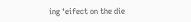ing ‘eifect on the die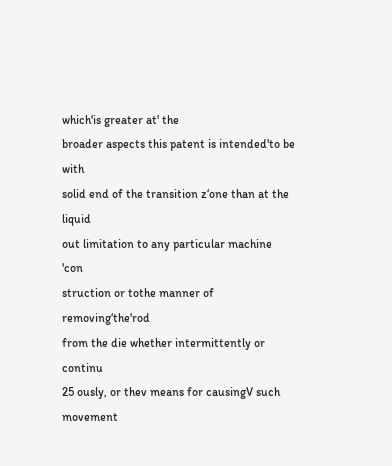which'is greater at' the
broader aspects this patent is intended'to be with
solid end of the transition z‘one than at the liquid
out limitation to any particular machine 'con
struction or tothe manner of removing‘the'rod
from the die whether intermittently or continu
25 ously, or thev means for causingV such movement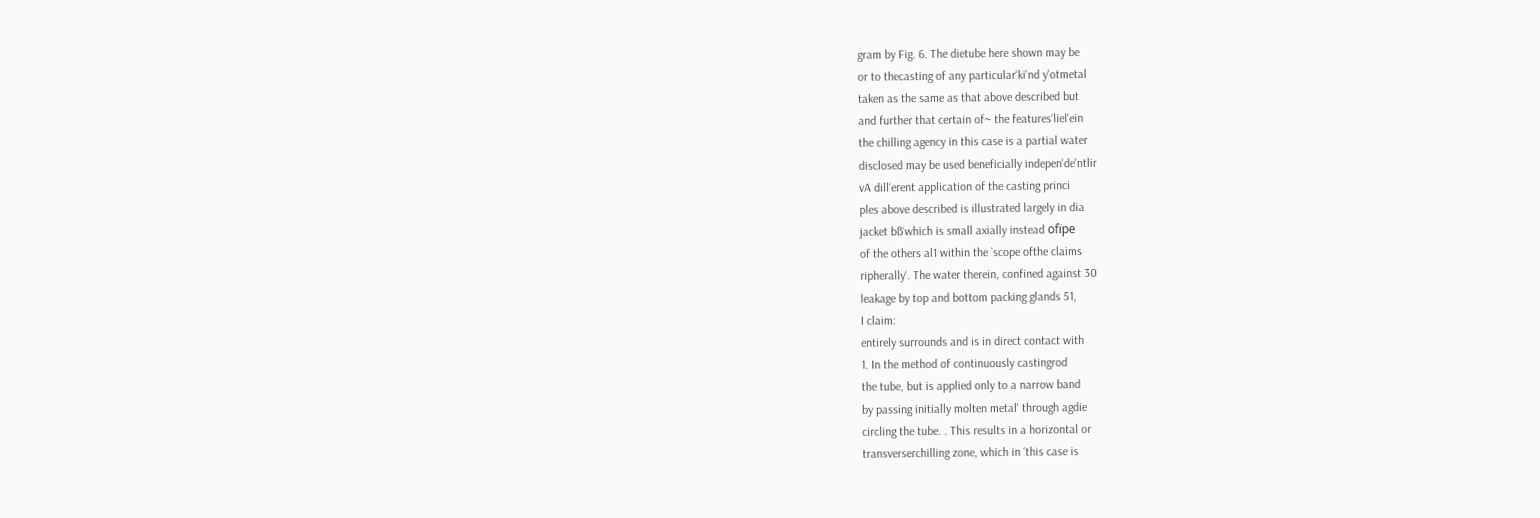gram by Fig. 6. The dietube here shown may be
or to thecasting of any particular‘ki'nd y'otmetal
taken as the same as that above described but
and further that certain of~ the features‘liel‘ein
the chilling agency in this case is a partial water
disclosed may be used beneficially indepen'de'ntlir
vA dill‘erent application of the casting princi
ples above described is illustrated largely in dia
jacket bß‘which is small axially instead ofïpe
of the others al1 within the `scope ofthe claims
ripherally‘. The water therein, confined against 30
leakage by top and bottom packing glands 51,
I claim:
entirely surrounds and is in direct contact with
1. In the method of continuously castingrod
the tube, but is applied only to a narrow band
by passing initially molten metal' through agdie
circling the tube. . This results in a horizontal or
transverserchilling zone, which in ‘this case is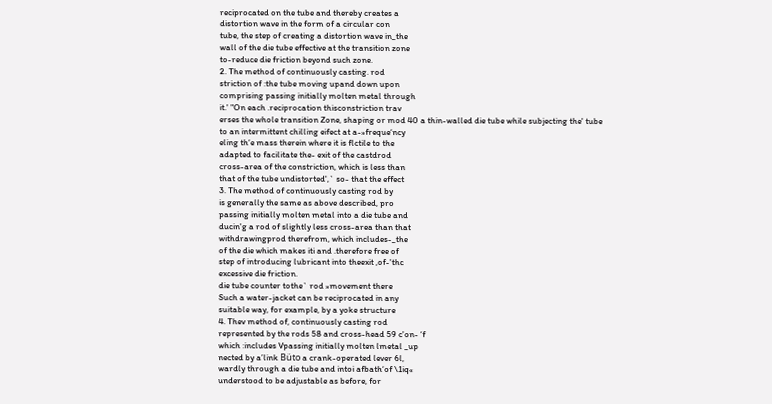reciprocated on the tube and thereby creates a
distortion wave in the form of a circular con
tube, the step of creating a distortion wave in_the
wall of the die tube effective at the transition zone
to-reduce die friction beyond such zone.
2. The method of continuously casting. rod
striction of :the tube moving upand down upon
comprising passing initially molten metal through
it.' "On each .reciprocation thisconstriction trav
erses the whole transition Zone, shaping or mod 40 a thin-walled die tube while subjecting the' tube
to an intermittent chilling eifect at a-»freque‘ncy
eling th‘e mass therein where it is flctile to the
adapted to facilitate the- exit of the castdrod
cross-area of the constriction, which is less than
that of the tube undistorted',` so- that the effect
3. The method of continuously casting rod by
is generally the same as above described, pro
passing initially molten metal into a die tube and
ducin'g a rod of slightly less cross-area than that
withdrawingprod therefrom, which includes-_the
of the die which makes iti and .therefore free of
step of introducing lubricant into theexit ,of-'thc
excessive die friction.
die tube counter tothe` rod »movement there
Such a water-jacket can be reciprocated in any
suitable way, for example, by a yoke structure
4. Thev method of, continuously casting rod
represented by the rods 58 and cross-head 59 c'on- ‘f
which :includes Vpassing initially molten lmetal _up
nected by a’link Büto a crank-operated lever 6l,
wardly through a die tube and intoi afbath‘of \1iq«
understood to be adjustable as before, for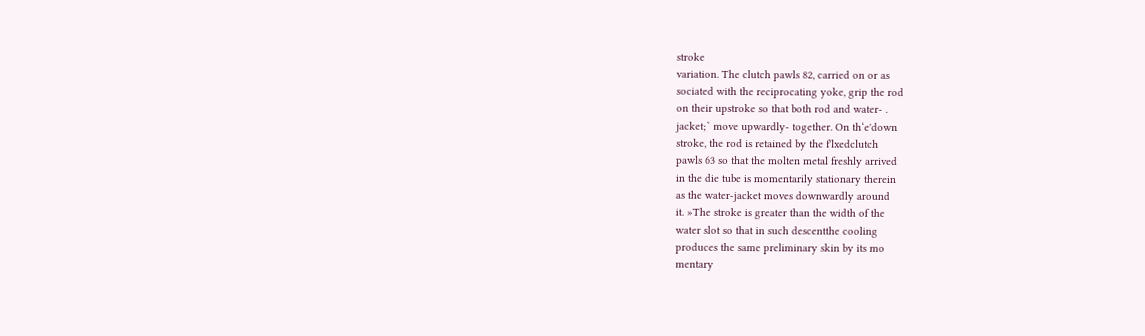stroke
variation. The clutch pawls 82, carried on or as
sociated with the reciprocating yoke, grip the rod
on their upstroke so that both rod and water- .
jacket;` move upwardly- together. On th‘e'down
stroke, the rod is retained by the f'lxedclutch
pawls 63 so that the molten metal freshly arrived
in the die tube is momentarily stationary therein
as the water-jacket moves downwardly around
it. »The stroke is greater than the width of the
water slot so that in such descentthe cooling
produces the same preliminary skin by its mo
mentary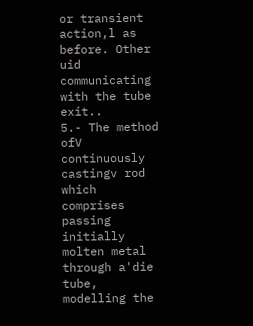or transient action,l as before. Other
uid communicating with the tube exit..
5.- The method ofV continuously castingv rod
which comprises passing initially molten metal
through a'die tube, modelling the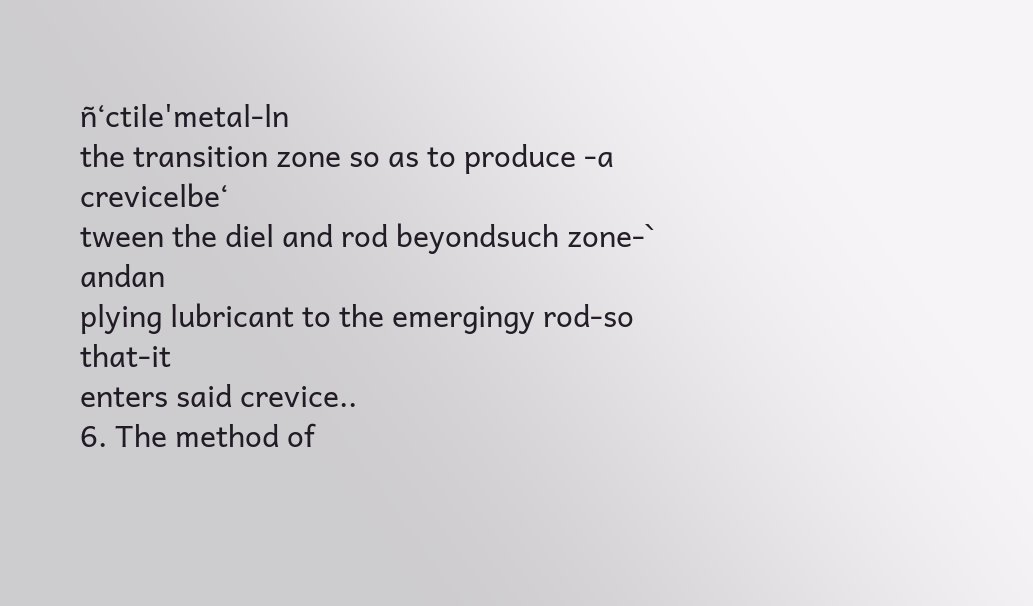ñ‘ctile'metal-ln
the transition zone so as to produce -a crevicelbe‘
tween the diel and rod beyondsuch zone-` andan
plying lubricant to the emergingy rod-so that-it
enters said crevice..
6. The method of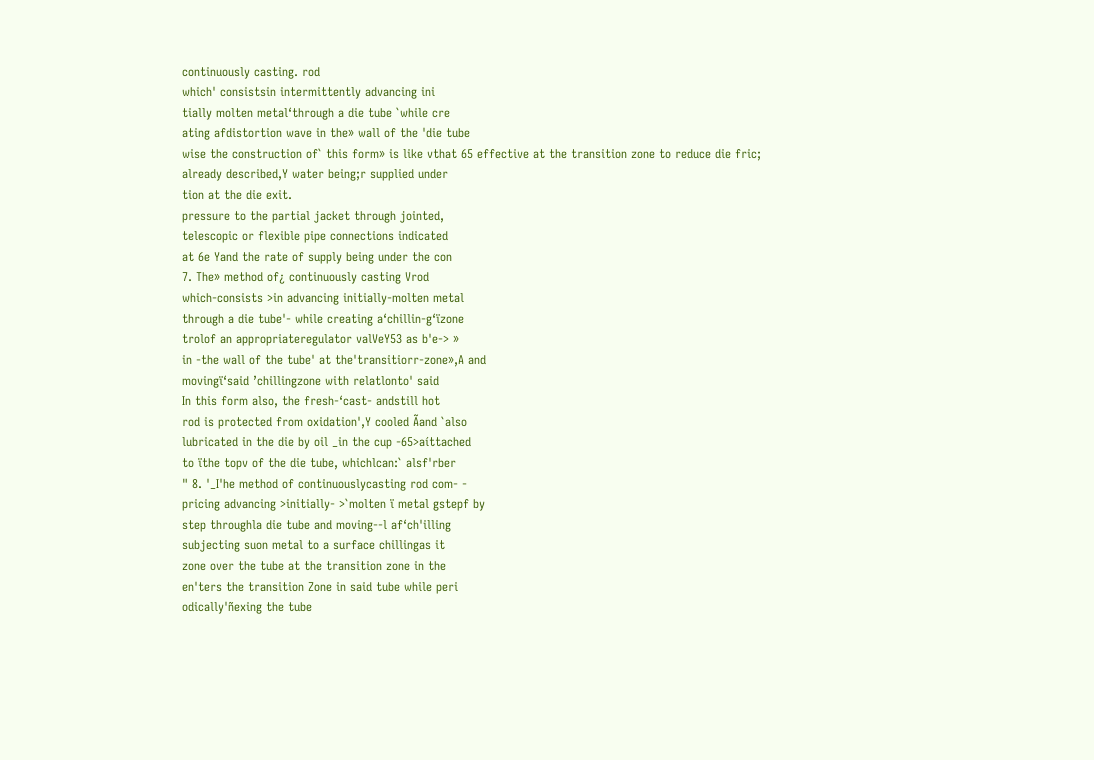continuously casting. rod
which' consistsin intermittently advancing ini
tially molten metal‘through a die tube `while cre
ating afdistortion wave in the» wall of the 'die tube
wise the construction of` this form» is like vthat 65 effective at the transition zone to reduce die fric;
already described,Y water being;r supplied under
tion at the die exit.
pressure to the partial jacket through jointed,
telescopic or flexible pipe connections indicated
at 6e Yand the rate of supply being under the con
7. The» method of¿ continuously casting Vrod
which-consists >in advancing initially-molten metal
through a die tube'- while creating a‘chillin-g‘ïzone
trolof an appropriateregulator valVeY53 as b'e-> »
in -the wall of the tube' at the'transitiorr-zone»,A and
movingï‘said ’chillingzone with relatlonto' said
In this form also, the fresh-‘cast- andstill hot
rod is protected from oxidation',Y cooled Ãand `also
lubricated in the die by oil _in the cup -65>aíttached
to ïthe topv of the die tube, whichlcan:` alsf'rber
" 8. '_I'he method of continuouslycasting rod com- -
pricing advancing >initially- >`molten ï metal gstepf by
step throughla die tube and moving--l af‘ch'illing
subjecting suon metal to a surface chillingas it
zone over the tube at the transition zone in the
en'ters the transition Zone in said tube while peri
odically'ñexing the tube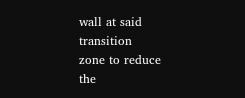wall at said transition
zone to reduce the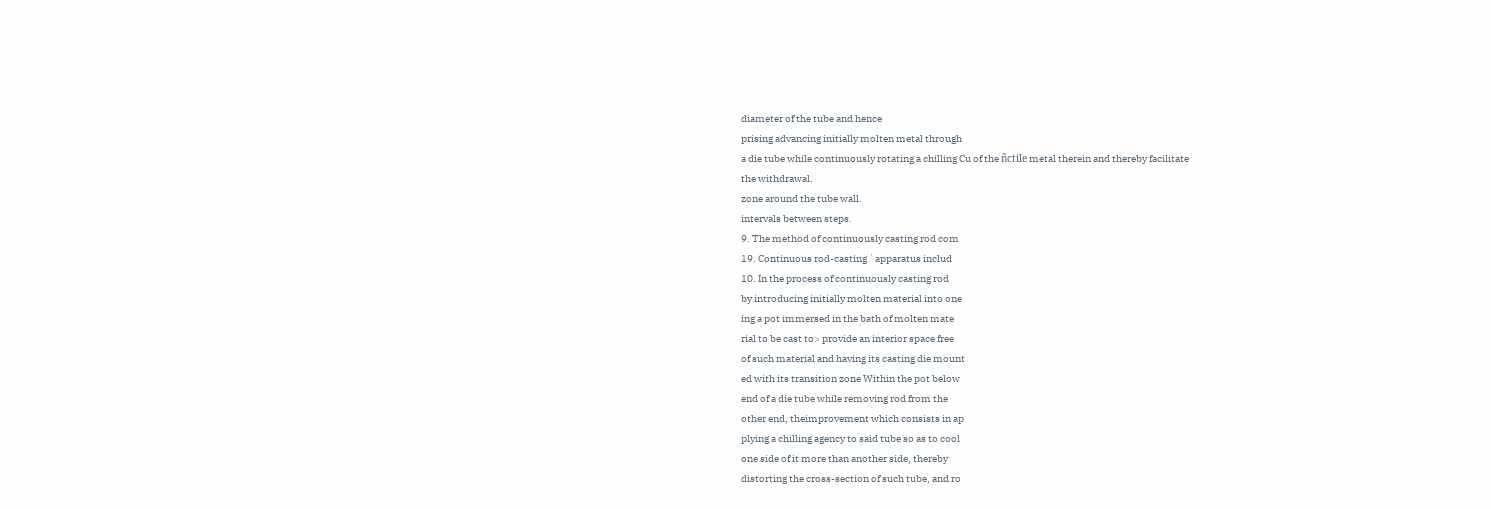diameter of the tube and hence
prising advancing initially molten metal through
a die tube while continuously rotating a chilling Cu of the ñctile metal therein and thereby facilitate
the withdrawal.
zone around the tube wall.
intervals between steps.
9. The method of continuously casting rod com
19. Continuous rod-casting `apparatus includ
10. In the process of continuously casting rod
by introducing initially molten material into one
ing a pot immersed in the bath of molten mate
rial to be cast to> provide an interior space free
of such material and having its casting die mount
ed with its transition zone Within the pot below
end of a die tube while removing rod from the
other end, theimprovement which consists in ap
plying a chilling agency to said tube so as to cool
one side of it more than another side, thereby
distorting the cross-section of such tube, and ro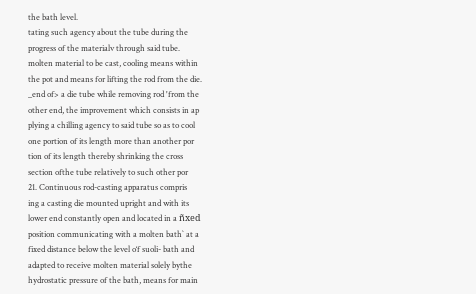the bath level.
tating such agency about the tube during the
progress of the materialv through said tube.
molten material to be cast, cooling means within
the pot and means for lifting the rod from the die.
_end of> a die tube while removing rod 'from the
other end, the improvement which consists in ap
plying a chilling agency to said tube so as to cool
one portion of its length more than another por
tion of its length thereby shrinking the cross
section ofthe tube relatively to such other por
21. Continuous rod-casting apparatus compris
ing a casting die mounted upright and with its
lower end constantly open and located in a ñxed
position communicating with a molten bath` at a
fixed distance below the level o‘f suoli- bath and
adapted to receive molten material solely bythe
hydrostatic pressure of the bath, means for main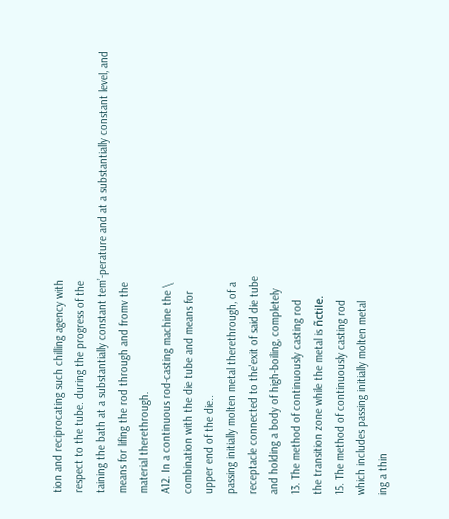tion and reciprocating such chilling agency with
respect to the tube. during the progress of the
taining the bath at a substantially constant tem’-perature and at a substantially constant level, and
means for lifing the rod through and fromv the
material therethrough.
A12. In a continuous rod-casting machine the \
combination with the die tube and means for
upper end of the die..
passing initially molten metal therethrough, of a
receptacle connected to the'exit of said die tube
and holding a body of high-boiling, completely
13. The method of continuously casting rod
the transition zone while the metal is ñctile.
15. The method of continuously casting rod
which includes passing initially molten metal
ing a thin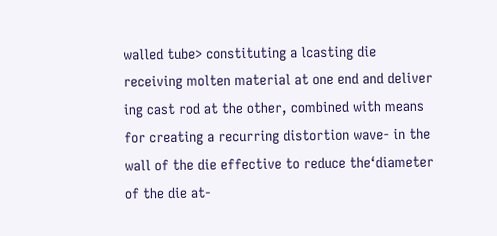walled tube> constituting a lcasting die
receiving molten material at one end and deliver
ing cast rod at the other, combined with means
for creating a recurring distortion wave- in the
wall of the die effective to reduce the‘diameter
of the die at-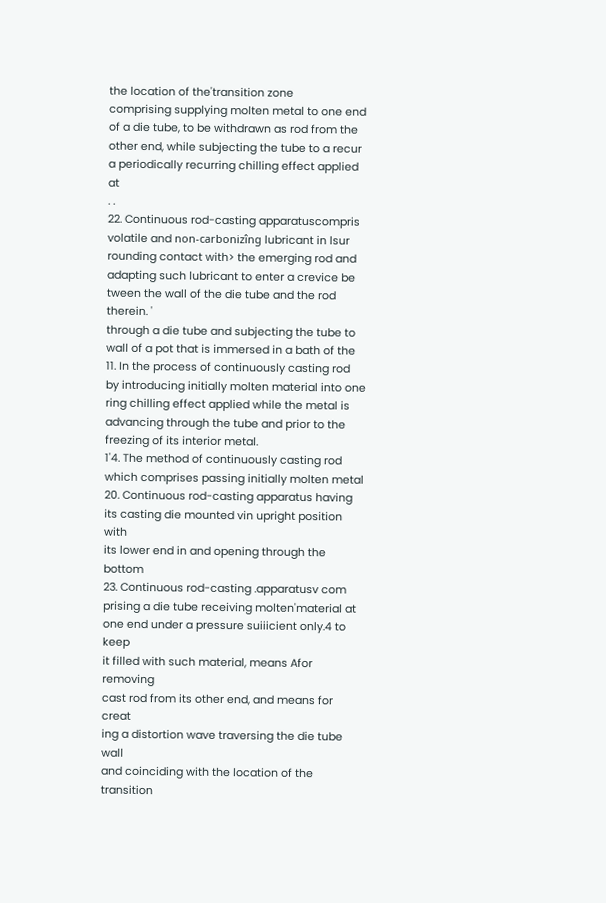the location of the'transition zone
comprising supplying molten metal to one end
of a die tube, to be withdrawn as rod from the
other end, while subjecting the tube to a recur
a periodically recurring chilling effect applied at
. .
22. Continuous rod-casting apparatuscompris
volatile and non-carbonizîng lubricant in lsur
rounding contact with> the emerging rod and
adapting such lubricant to enter a crevice be
tween the wall of the die tube and the rod therein. '
through a die tube and subjecting the tube to
wall of a pot that is immersed in a bath of the
11. In the process of continuously casting rod
by introducing initially molten material into one
ring chilling effect applied while the metal is
advancing through the tube and prior to the
freezing of its interior metal.
1'4. The method of continuously casting rod
which comprises passing initially molten metal
20. Continuous rod-casting apparatus having
its casting die mounted vin upright position with
its lower end in and opening through the bottom
23. Continuous rod-casting .apparatusv com
prising a die tube receiving molten'material at
one end under a pressure suiiicient only.4 to keep
it filled with such material, means Afor removing
cast rod from its other end, and means for creat
ing a distortion wave traversing the die tube wall
and coinciding with the location of the transition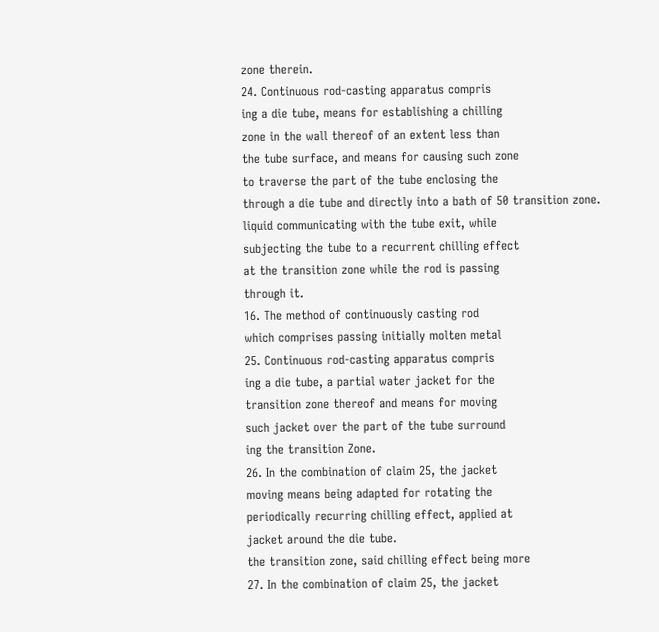zone therein.
24. Continuous rod-casting apparatus compris
ing a die tube, means for establishing a chilling
zone in the wall thereof of an extent less than
the tube surface, and means for causing such zone
to traverse the part of the tube enclosing the
through a die tube and directly into a bath of 50 transition zone.
liquid communicating with the tube exit, while
subjecting the tube to a recurrent chilling effect
at the transition zone while the rod is passing
through it.
16. The method of continuously casting rod
which comprises passing initially molten metal
25. Continuous rod-casting apparatus compris
ing a die tube, a partial water jacket for the
transition zone thereof and means for moving
such jacket over the part of the tube surround
ing the transition Zone.
26. In the combination of claim 25, the jacket
moving means being adapted for rotating the
periodically recurring chilling effect, applied at
jacket around the die tube.
the transition zone, said chilling effect being more
27. In the combination of claim 25, the jacket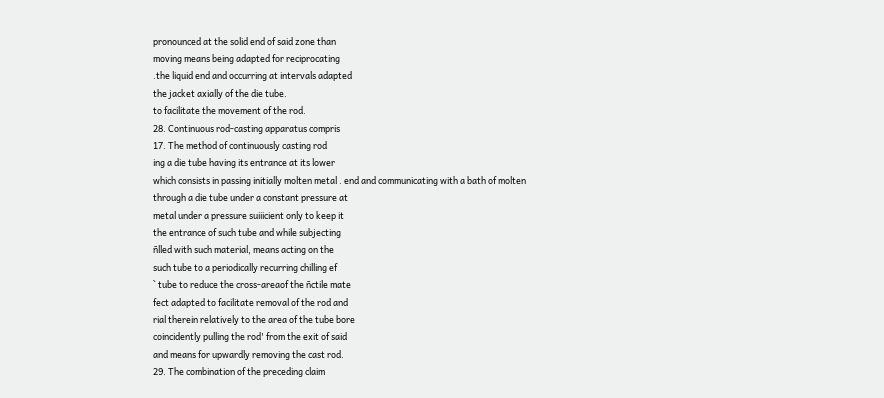pronounced at the solid end of said zone than
moving means being adapted for reciprocating
.the liquid end and occurring at intervals adapted
the jacket axially of the die tube.
to facilitate the movement of the rod.
28. Continuous rod-casting apparatus compris
17. The method of continuously casting rod
ing a die tube having its entrance at its lower
which consists in passing initially molten metal . end and communicating with a bath of molten
through a die tube under a constant pressure at
metal under a pressure suiiicient only to keep it
the entrance of such tube and while subjecting
ñlled with such material, means acting on the
such tube to a periodically recurring chilling ef
` tube to reduce the cross-areaof the ñctile mate
fect adapted to facilitate removal of the rod and
rial therein relatively to the area of the tube bore
coincidently pulling the rod' from the exit of said
and means for upwardly removing the cast rod.
29. The combination of the preceding claim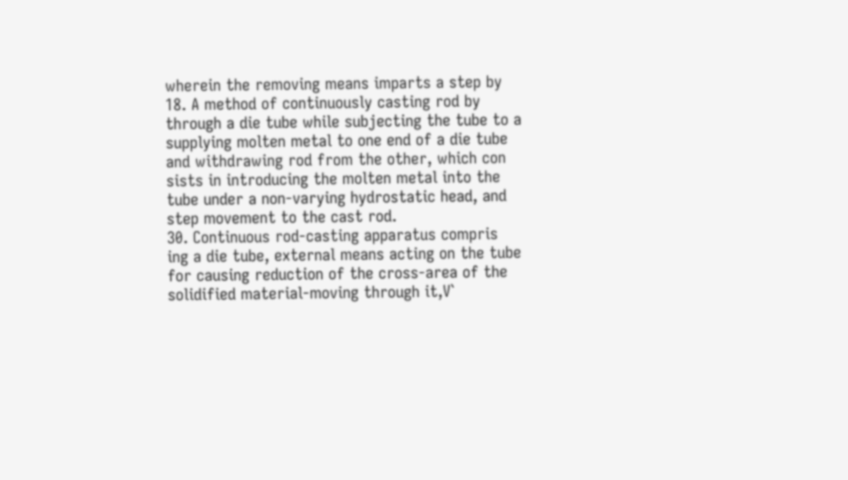wherein the removing means imparts a step by
18. A method of continuously casting rod by
through a die tube while subjecting the tube to a
supplying molten metal to one end of a die tube
and withdrawing rod from the other, which con
sists in introducing the molten metal into the
tube under a non-varying hydrostatic head, and
step movement to the cast rod.
30. Continuous rod-casting apparatus compris
ing a die tube, external means acting on the tube
for causing reduction of the cross-area of the
solidified material-moving through it,V`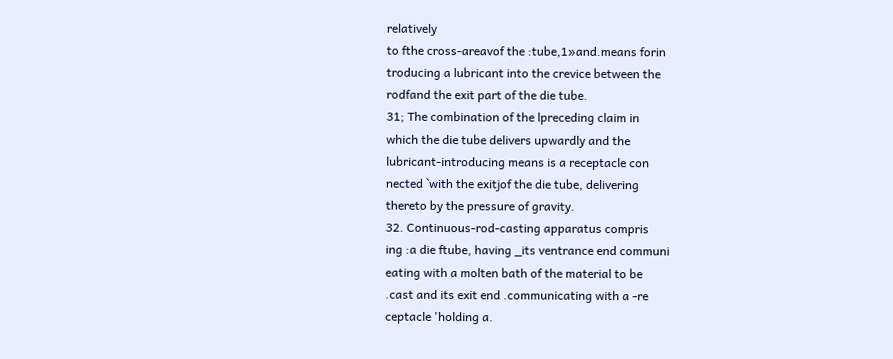relatively
to fthe cross-areavof the :tube,1»and.means forin
troducing a lubricant into the crevice between the
rodfand the exit part of the die tube.
31; The combination of the lpreceding claim in
which the die tube delivers upwardly and the
lubricant-introducing means is a receptacle con
nected `with the exitjof the die tube, delivering
thereto by the pressure of gravity.
32. Continuous-rod-casting apparatus compris
ing :a die ftube, having _its ventrance end communi
eating with a molten bath of the material to be
.cast and its exit end .communicating with a -re
ceptacle 'holding a.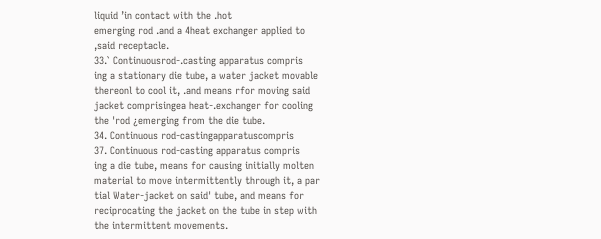liquid ’in contact with the .hot
emerging rod .and a 4heat exchanger applied to
,said receptacle.
33.` Continuousrod-.casting apparatus compris
ing a stationary die tube, a water jacket movable
thereonl to cool it, .and means rfor moving said
jacket comprisingea heat-.exchanger for cooling
the 'rod ¿emerging from the die tube.
34. Continuous rod-castingapparatuscompris
37. Continuous rod-casting apparatus compris
ing a die tube, means for causing initially molten
material to move intermittently through it, a par
tial Water-jacket on said' tube, and means for
reciprocating the jacket on the tube in step with
the intermittent movements.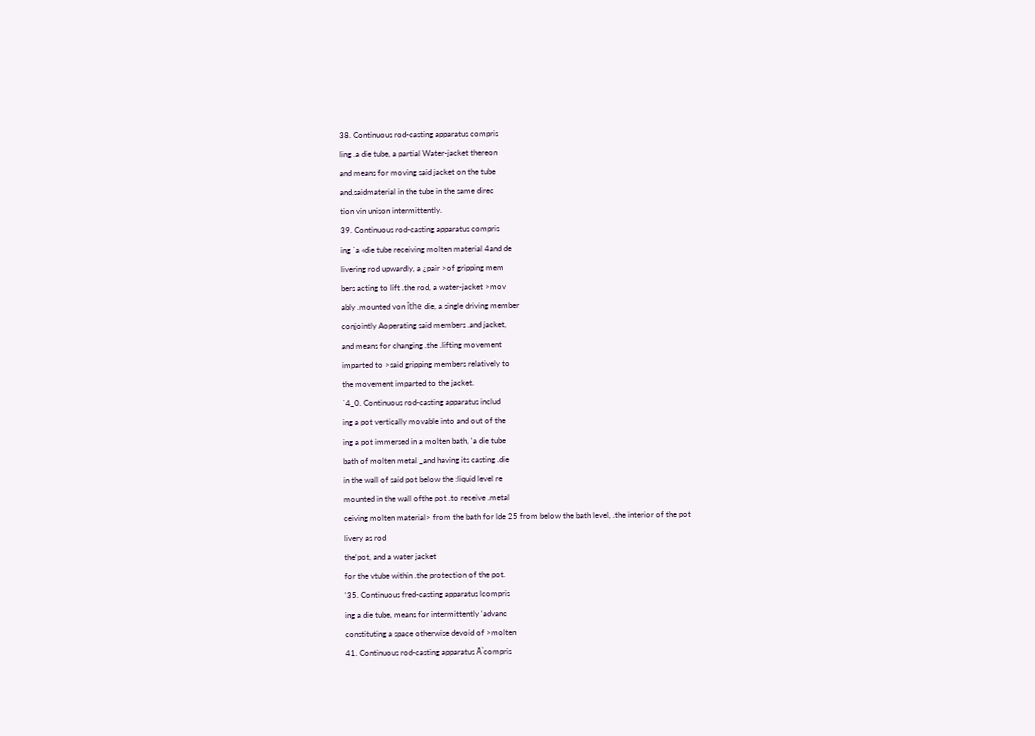38. Continuous rod-casting apparatus compris
ling .a die tube, a partial Water-jacket thereon
and means for moving said jacket on the tube
and.saidmaterial in the tube in the same direc
tion vin unison intermittently.
39. Continuous rod-casting apparatus compris
ing `a «die tube receiving molten material 4and de
livering rod upwardly, a ¿pair >of gripping mem
bers acting to lift .the rod, a water-jacket >mov
ably .mounted von îthe die, a single driving member
conjointly Aoperating said members .and jacket,
and means for changing .the .lifting movement
imparted to >said gripping members relatively to
the movement imparted to the jacket.
`4_0. Continuous rod-casting apparatus includ
ing a pot vertically movable into and out of the
ing a pot immersed in a molten bath, 'a die tube
bath of molten metal _and having its casting .die
in the wall of said pot below the :liquid level re
mounted in the wall ofthe pot .to receive .metal
ceiving molten material> from the bath for lde 25 from below the bath level, .the interior of the pot
livery as rod
the‘pot, and a water jacket
for the vtube within .the protection of the pot.
'35. Continuous fred-casting apparatus lcompris
ing a die tube, means for intermittently 'advanc
constituting a space otherwise devoid of >molten
41. Continuous rod-casting apparatus Ã`compris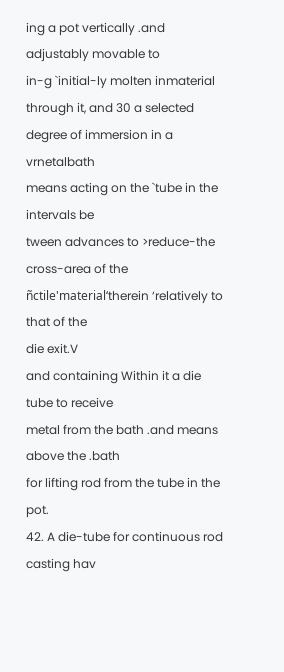ing a pot vertically .and adjustably movable to
in-g `initial-ly molten inmaterial through it, and 30 a selected degree of immersion in a vrnetalbath
means acting on the `tube in the intervals be
tween advances to >reduce-the cross-area of the
ñctile'material‘therein ‘relatively to that of the
die exit.V
and containing Within it a die tube to receive
metal from the bath .and means above the .bath
for lifting rod from the tube in the pot.
42. A die-tube for continuous rod casting hav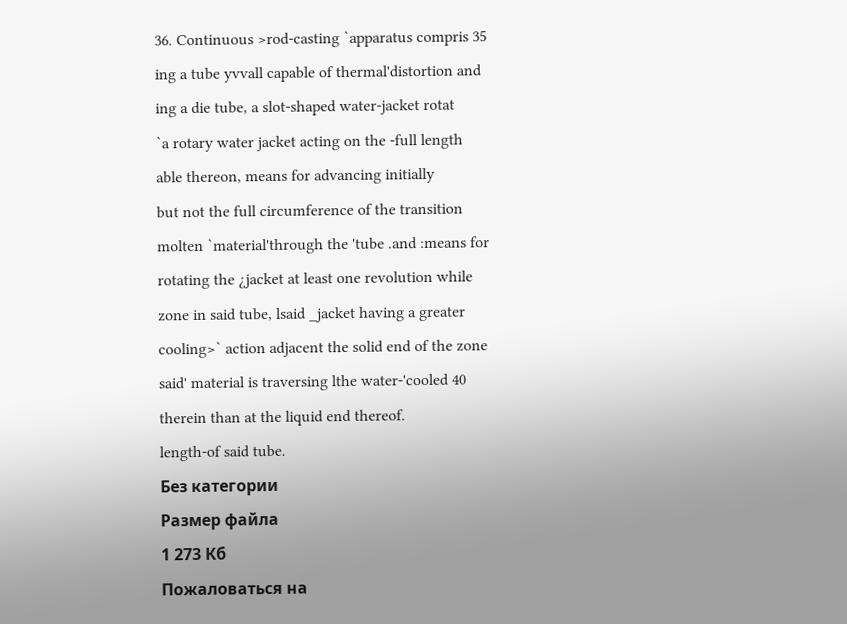36. Continuous >rod-casting `apparatus compris 35 ing a tube yvvall capable of thermal'distortion and
ing a die tube, a slot-shaped water-jacket rotat
`a rotary water jacket acting on the -full length
able thereon, means for advancing initially
but not the full circumference of the transition
molten `material'through the 'tube .and :means for
rotating the ¿jacket at least one revolution while
zone in said tube, lsaid _jacket having a greater
cooling>` action adjacent the solid end of the zone
said' material is traversing lthe water-'cooled 40 therein than at the liquid end thereof.
length-of said tube.
Без категории
Размер файла
1 273 Кб
Пожаловаться на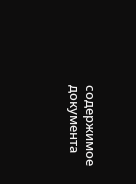содержимое документа